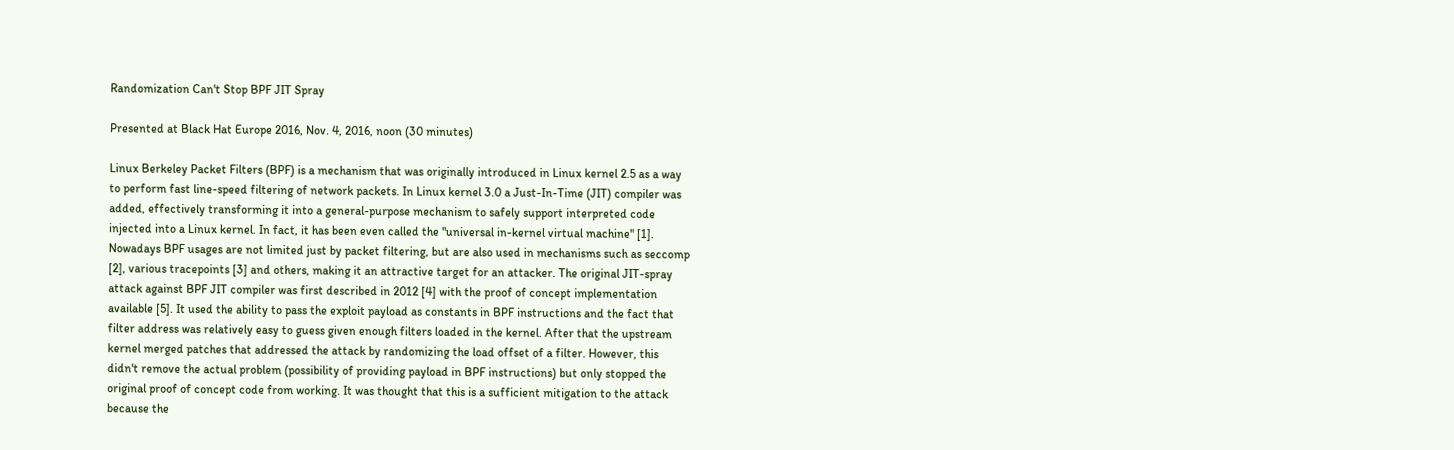Randomization Can't Stop BPF JIT Spray

Presented at Black Hat Europe 2016, Nov. 4, 2016, noon (30 minutes)

Linux Berkeley Packet Filters (BPF) is a mechanism that was originally introduced in Linux kernel 2.5 as a way to perform fast line-speed filtering of network packets. In Linux kernel 3.0 a Just-In-Time (JIT) compiler was added, effectively transforming it into a general-purpose mechanism to safely support interpreted code injected into a Linux kernel. In fact, it has been even called the "universal in-kernel virtual machine" [1]. Nowadays BPF usages are not limited just by packet filtering, but are also used in mechanisms such as seccomp [2], various tracepoints [3] and others, making it an attractive target for an attacker. The original JIT-spray attack against BPF JIT compiler was first described in 2012 [4] with the proof of concept implementation available [5]. It used the ability to pass the exploit payload as constants in BPF instructions and the fact that filter address was relatively easy to guess given enough filters loaded in the kernel. After that the upstream kernel merged patches that addressed the attack by randomizing the load offset of a filter. However, this didn't remove the actual problem (possibility of providing payload in BPF instructions) but only stopped the original proof of concept code from working. It was thought that this is a sufficient mitigation to the attack because the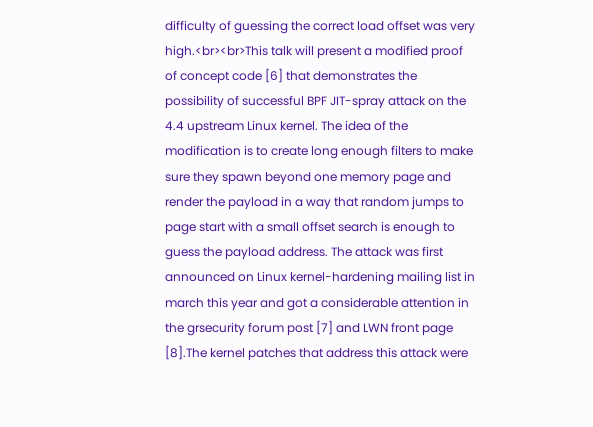difficulty of guessing the correct load offset was very high.<br><br>This talk will present a modified proof of concept code [6] that demonstrates the possibility of successful BPF JIT-spray attack on the 4.4 upstream Linux kernel. The idea of the modification is to create long enough filters to make sure they spawn beyond one memory page and render the payload in a way that random jumps to page start with a small offset search is enough to guess the payload address. The attack was first announced on Linux kernel-hardening mailing list in march this year and got a considerable attention in the grsecurity forum post [7] and LWN front page [8].The kernel patches that address this attack were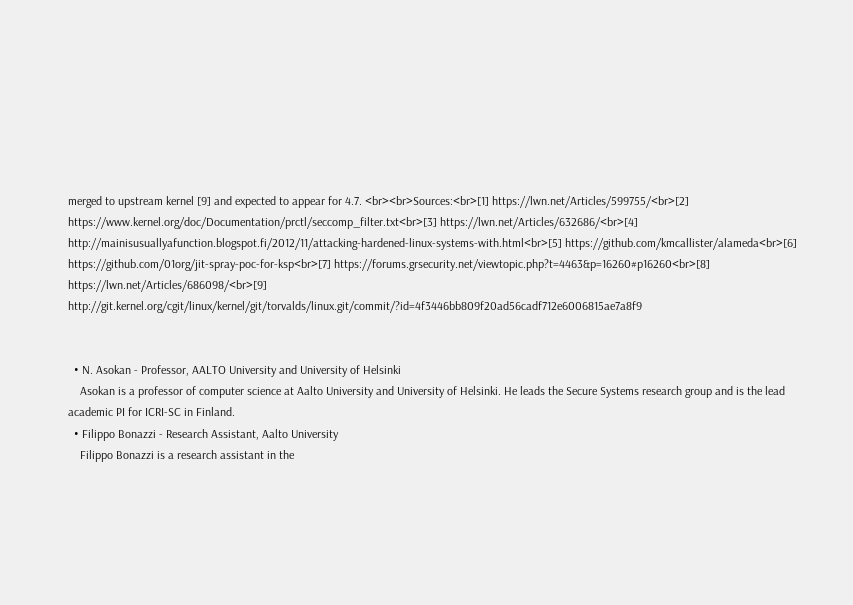merged to upstream kernel [9] and expected to appear for 4.7. <br><br>Sources:<br>[1] https://lwn.net/Articles/599755/<br>[2] https://www.kernel.org/doc/Documentation/prctl/seccomp_filter.txt<br>[3] https://lwn.net/Articles/632686/<br>[4] http://mainisusuallyafunction.blogspot.fi/2012/11/attacking-hardened-linux-systems-with.html<br>[5] https://github.com/kmcallister/alameda<br>[6] https://github.com/01org/jit-spray-poc-for-ksp<br>[7] https://forums.grsecurity.net/viewtopic.php?t=4463&p=16260#p16260<br>[8] https://lwn.net/Articles/686098/<br>[9] http://git.kernel.org/cgit/linux/kernel/git/torvalds/linux.git/commit/?id=4f3446bb809f20ad56cadf712e6006815ae7a8f9


  • N. Asokan - Professor, AALTO University and University of Helsinki
    Asokan is a professor of computer science at Aalto University and University of Helsinki. He leads the Secure Systems research group and is the lead academic PI for ICRI-SC in Finland.
  • Filippo Bonazzi - Research Assistant, Aalto University
    Filippo Bonazzi is a research assistant in the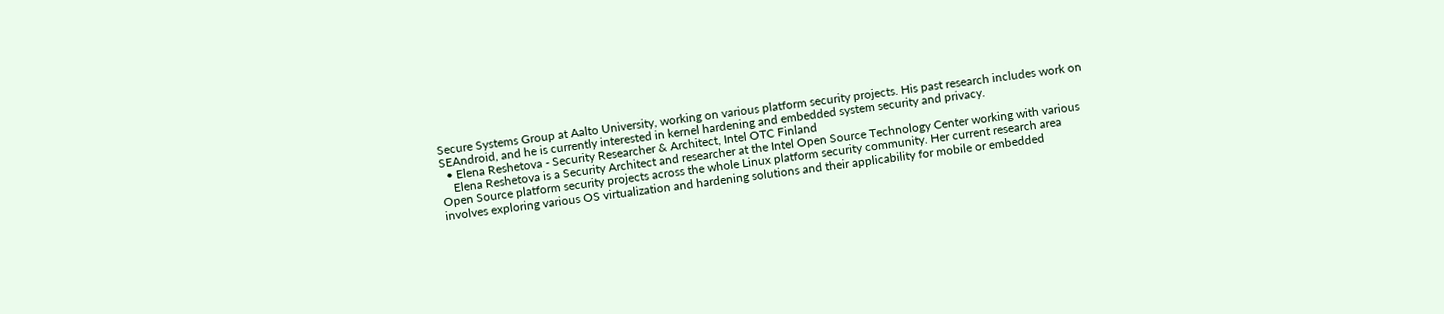Secure Systems Group at Aalto University, working on various platform security projects. His past research includes work on SEAndroid, and he is currently interested in kernel hardening and embedded system security and privacy.
  • Elena Reshetova - Security Researcher & Architect, Intel OTC Finland
    Elena Reshetova is a Security Architect and researcher at the Intel Open Source Technology Center working with various Open Source platform security projects across the whole Linux platform security community. Her current research area involves exploring various OS virtualization and hardening solutions and their applicability for mobile or embedded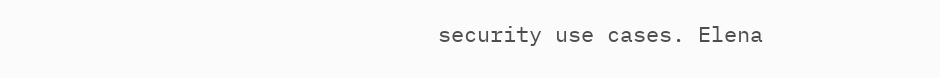security use cases. Elena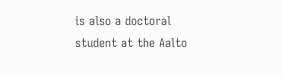is also a doctoral student at the Aalto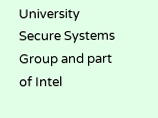University Secure Systems Group and part of Intel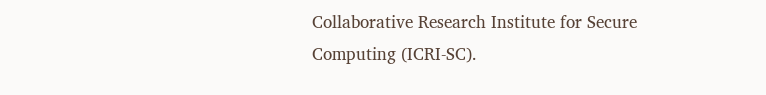Collaborative Research Institute for Secure Computing (ICRI-SC).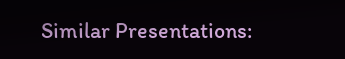Similar Presentations: